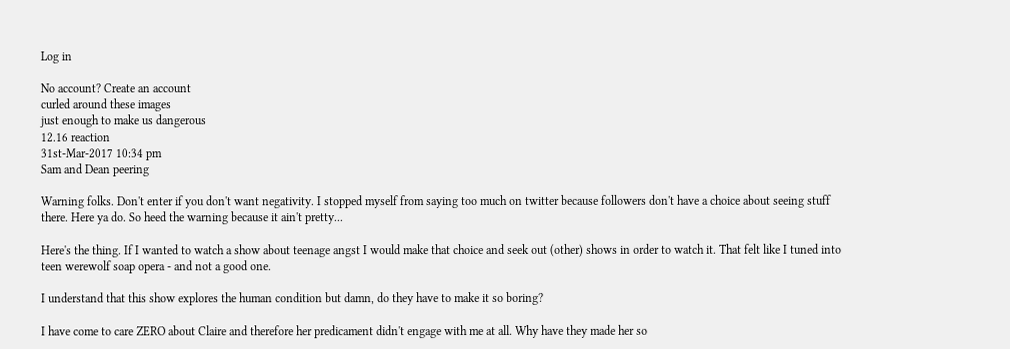Log in

No account? Create an account
curled around these images
just enough to make us dangerous
12.16 reaction
31st-Mar-2017 10:34 pm
Sam and Dean peering

Warning folks. Don't enter if you don't want negativity. I stopped myself from saying too much on twitter because followers don't have a choice about seeing stuff there. Here ya do. So heed the warning because it ain't pretty...

Here's the thing. If I wanted to watch a show about teenage angst I would make that choice and seek out (other) shows in order to watch it. That felt like I tuned into teen werewolf soap opera - and not a good one.

I understand that this show explores the human condition but damn, do they have to make it so boring?

I have come to care ZERO about Claire and therefore her predicament didn't engage with me at all. Why have they made her so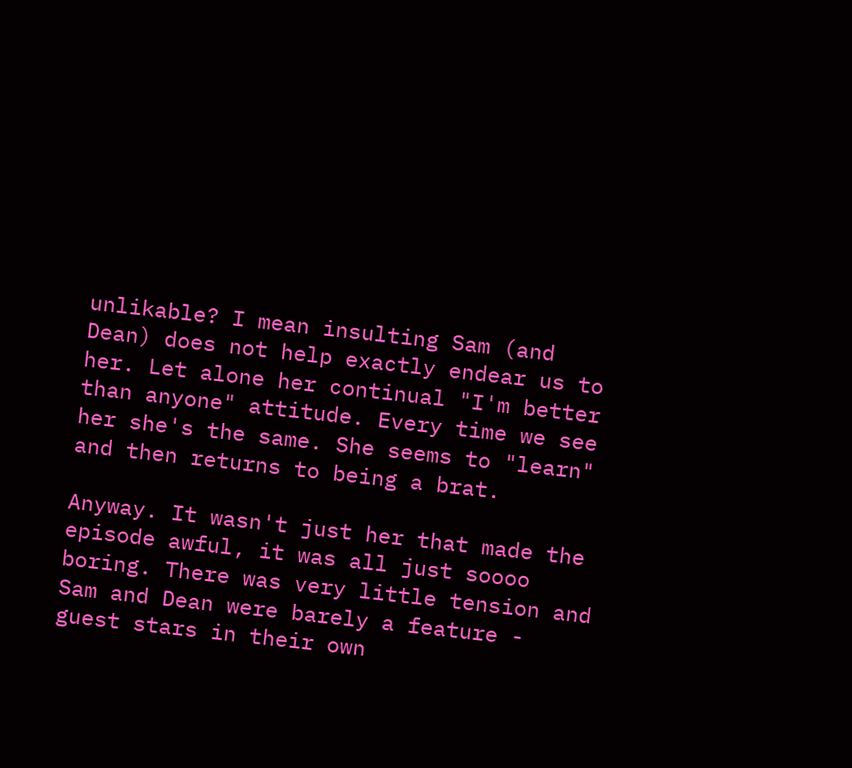unlikable? I mean insulting Sam (and Dean) does not help exactly endear us to her. Let alone her continual "I'm better than anyone" attitude. Every time we see her she's the same. She seems to "learn" and then returns to being a brat.

Anyway. It wasn't just her that made the episode awful, it was all just soooo boring. There was very little tension and Sam and Dean were barely a feature - guest stars in their own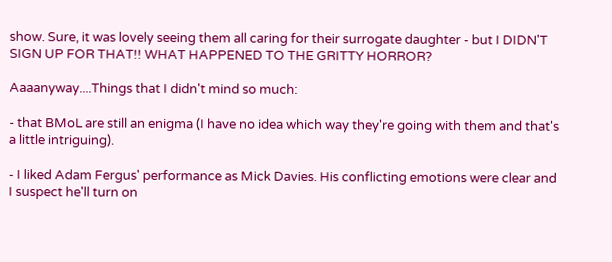show. Sure, it was lovely seeing them all caring for their surrogate daughter - but I DIDN'T SIGN UP FOR THAT!! WHAT HAPPENED TO THE GRITTY HORROR?

Aaaanyway....Things that I didn't mind so much:

- that BMoL are still an enigma (I have no idea which way they're going with them and that's a little intriguing).

- I liked Adam Fergus' performance as Mick Davies. His conflicting emotions were clear and I suspect he'll turn on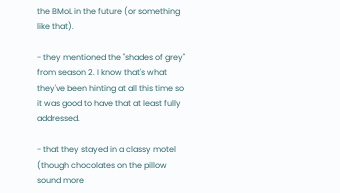the BMoL in the future (or something like that).

- they mentioned the "shades of grey" from season 2. I know that's what they've been hinting at all this time so it was good to have that at least fully addressed.

- that they stayed in a classy motel (though chocolates on the pillow sound more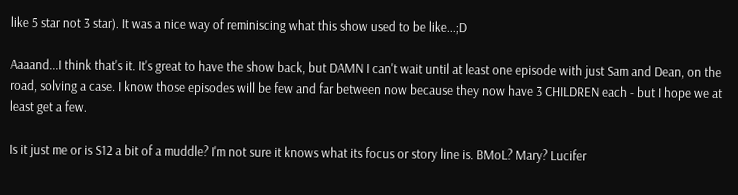like 5 star not 3 star). It was a nice way of reminiscing what this show used to be like...;D

Aaaand...I think that's it. It's great to have the show back, but DAMN I can't wait until at least one episode with just Sam and Dean, on the road, solving a case. I know those episodes will be few and far between now because they now have 3 CHILDREN each - but I hope we at least get a few.

Is it just me or is S12 a bit of a muddle? I'm not sure it knows what its focus or story line is. BMoL? Mary? Lucifer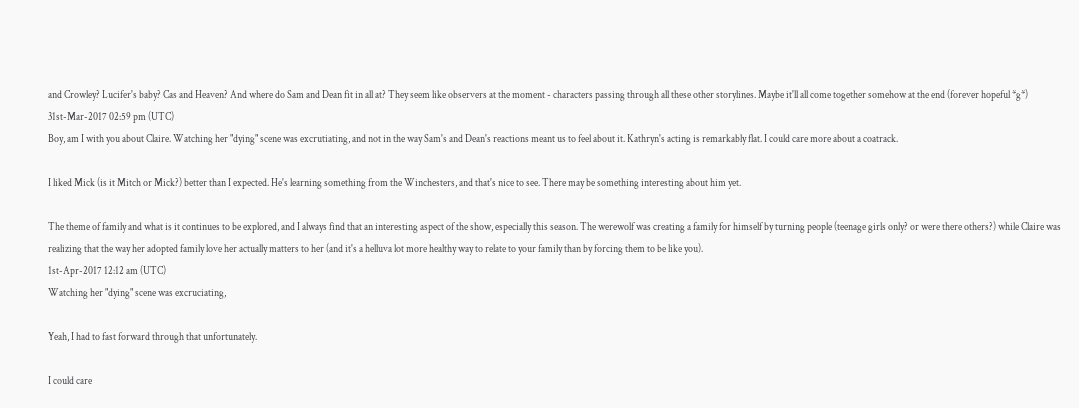and Crowley? Lucifer's baby? Cas and Heaven? And where do Sam and Dean fit in all at? They seem like observers at the moment - characters passing through all these other storylines. Maybe it'll all come together somehow at the end (forever hopeful *g*)
31st-Mar-2017 02:59 pm (UTC)
Boy, am I with you about Claire. Watching her "dying" scene was excrutiating, and not in the way Sam's and Dean's reactions meant us to feel about it. Kathryn's acting is remarkably flat. I could care more about a coatrack.

I liked Mick (is it Mitch or Mick?) better than I expected. He's learning something from the Winchesters, and that's nice to see. There may be something interesting about him yet.

The theme of family and what is it continues to be explored, and I always find that an interesting aspect of the show, especially this season. The werewolf was creating a family for himself by turning people (teenage girls only? or were there others?) while Claire was realizing that the way her adopted family love her actually matters to her (and it's a helluva lot more healthy way to relate to your family than by forcing them to be like you).
1st-Apr-2017 12:12 am (UTC)
Watching her "dying" scene was excruciating,

Yeah, I had to fast forward through that unfortunately.

I could care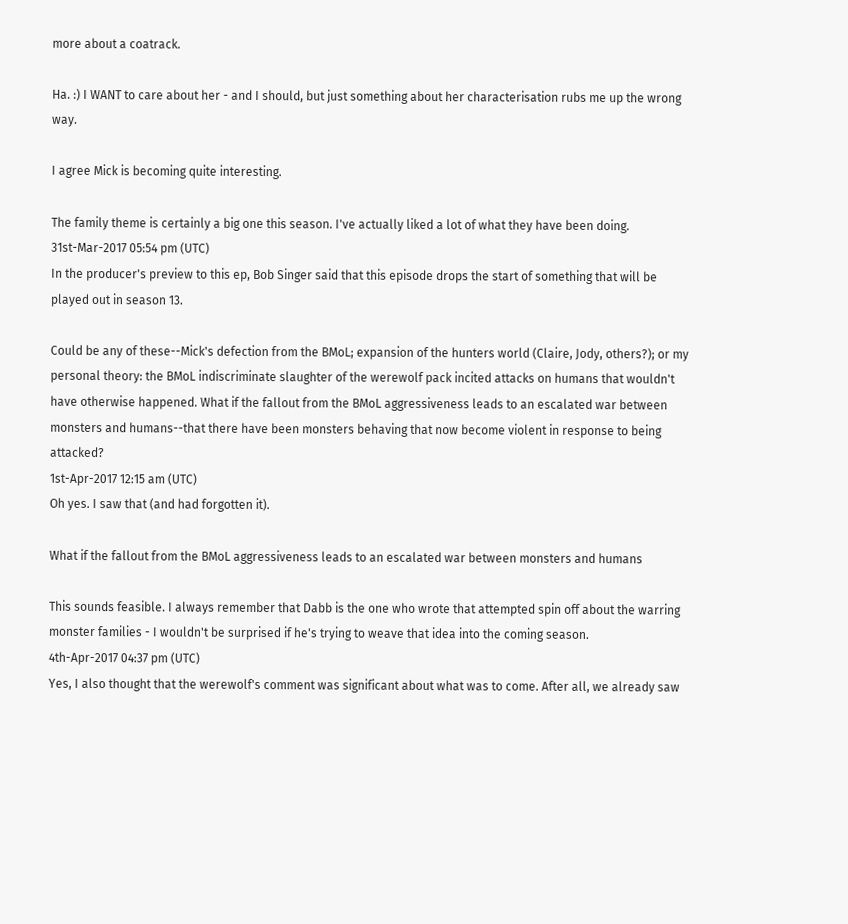more about a coatrack.

Ha. :) I WANT to care about her - and I should, but just something about her characterisation rubs me up the wrong way.

I agree Mick is becoming quite interesting.

The family theme is certainly a big one this season. I've actually liked a lot of what they have been doing.
31st-Mar-2017 05:54 pm (UTC)
In the producer's preview to this ep, Bob Singer said that this episode drops the start of something that will be played out in season 13.

Could be any of these--Mick's defection from the BMoL; expansion of the hunters world (Claire, Jody, others?); or my personal theory: the BMoL indiscriminate slaughter of the werewolf pack incited attacks on humans that wouldn't have otherwise happened. What if the fallout from the BMoL aggressiveness leads to an escalated war between monsters and humans--that there have been monsters behaving that now become violent in response to being attacked?
1st-Apr-2017 12:15 am (UTC)
Oh yes. I saw that (and had forgotten it).

What if the fallout from the BMoL aggressiveness leads to an escalated war between monsters and humans

This sounds feasible. I always remember that Dabb is the one who wrote that attempted spin off about the warring monster families - I wouldn't be surprised if he's trying to weave that idea into the coming season.
4th-Apr-2017 04:37 pm (UTC)
Yes, I also thought that the werewolf's comment was significant about what was to come. After all, we already saw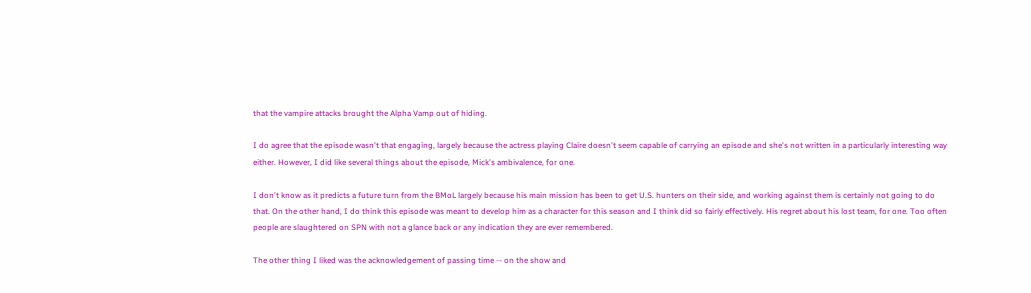that the vampire attacks brought the Alpha Vamp out of hiding.

I do agree that the episode wasn't that engaging, largely because the actress playing Claire doesn't seem capable of carrying an episode and she's not written in a particularly interesting way either. However, I did like several things about the episode, Mick's ambivalence, for one.

I don't know as it predicts a future turn from the BMoL largely because his main mission has been to get U.S. hunters on their side, and working against them is certainly not going to do that. On the other hand, I do think this episode was meant to develop him as a character for this season and I think did so fairly effectively. His regret about his lost team, for one. Too often people are slaughtered on SPN with not a glance back or any indication they are ever remembered.

The other thing I liked was the acknowledgement of passing time -- on the show and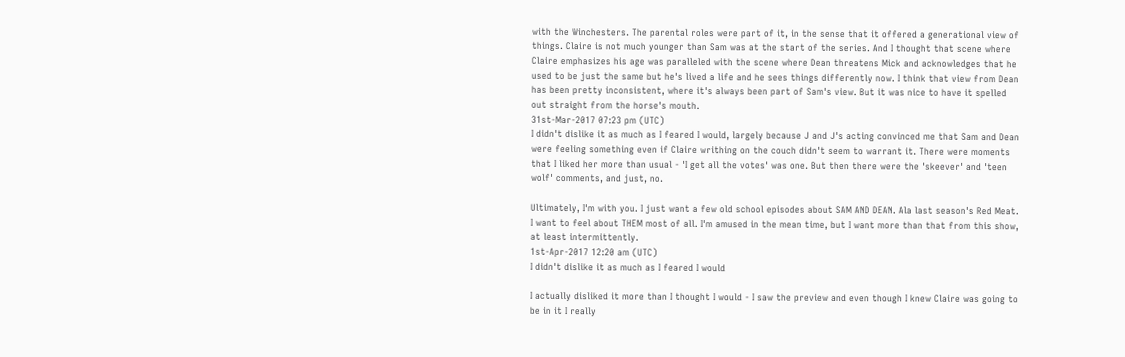with the Winchesters. The parental roles were part of it, in the sense that it offered a generational view of things. Claire is not much younger than Sam was at the start of the series. And I thought that scene where Claire emphasizes his age was paralleled with the scene where Dean threatens Mick and acknowledges that he used to be just the same but he's lived a life and he sees things differently now. I think that view from Dean has been pretty inconsistent, where it's always been part of Sam's view. But it was nice to have it spelled out straight from the horse's mouth.
31st-Mar-2017 07:23 pm (UTC)
I didn't dislike it as much as I feared I would, largely because J and J's acting convinced me that Sam and Dean were feeling something even if Claire writhing on the couch didn't seem to warrant it. There were moments that I liked her more than usual - 'I get all the votes' was one. But then there were the 'skeever' and 'teen wolf' comments, and just, no.

Ultimately, I'm with you. I just want a few old school episodes about SAM AND DEAN. Ala last season's Red Meat. I want to feel about THEM most of all. I'm amused in the mean time, but I want more than that from this show, at least intermittently.
1st-Apr-2017 12:20 am (UTC)
I didn't dislike it as much as I feared I would

I actually disliked it more than I thought I would - I saw the preview and even though I knew Claire was going to be in it I really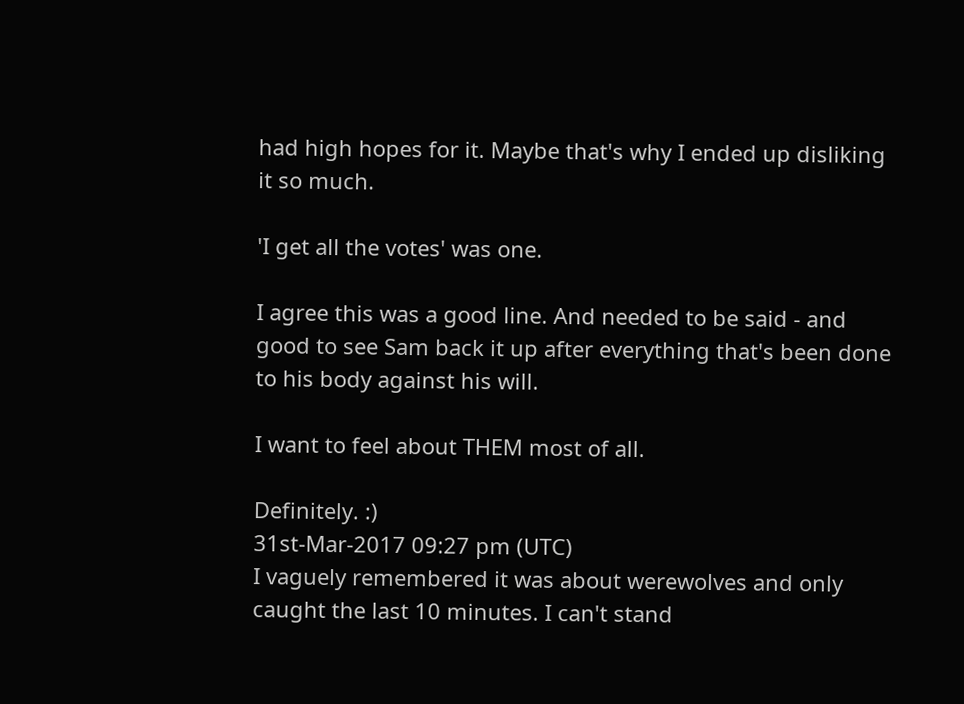had high hopes for it. Maybe that's why I ended up disliking it so much.

'I get all the votes' was one.

I agree this was a good line. And needed to be said - and good to see Sam back it up after everything that's been done to his body against his will.

I want to feel about THEM most of all.

Definitely. :)
31st-Mar-2017 09:27 pm (UTC)
I vaguely remembered it was about werewolves and only caught the last 10 minutes. I can't stand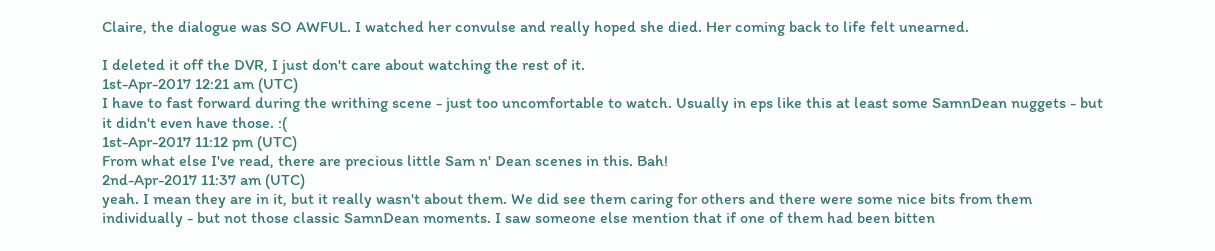Claire, the dialogue was SO AWFUL. I watched her convulse and really hoped she died. Her coming back to life felt unearned.

I deleted it off the DVR, I just don't care about watching the rest of it.
1st-Apr-2017 12:21 am (UTC)
I have to fast forward during the writhing scene - just too uncomfortable to watch. Usually in eps like this at least some SamnDean nuggets - but it didn't even have those. :(
1st-Apr-2017 11:12 pm (UTC)
From what else I've read, there are precious little Sam n' Dean scenes in this. Bah!
2nd-Apr-2017 11:37 am (UTC)
yeah. I mean they are in it, but it really wasn't about them. We did see them caring for others and there were some nice bits from them individually - but not those classic SamnDean moments. I saw someone else mention that if one of them had been bitten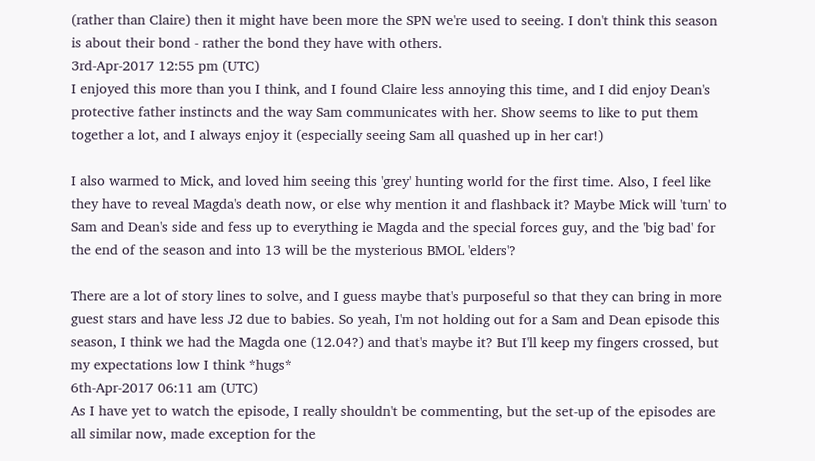(rather than Claire) then it might have been more the SPN we're used to seeing. I don't think this season is about their bond - rather the bond they have with others.
3rd-Apr-2017 12:55 pm (UTC)
I enjoyed this more than you I think, and I found Claire less annoying this time, and I did enjoy Dean's protective father instincts and the way Sam communicates with her. Show seems to like to put them together a lot, and I always enjoy it (especially seeing Sam all quashed up in her car!)

I also warmed to Mick, and loved him seeing this 'grey' hunting world for the first time. Also, I feel like they have to reveal Magda's death now, or else why mention it and flashback it? Maybe Mick will 'turn' to Sam and Dean's side and fess up to everything ie Magda and the special forces guy, and the 'big bad' for the end of the season and into 13 will be the mysterious BMOL 'elders'?

There are a lot of story lines to solve, and I guess maybe that's purposeful so that they can bring in more guest stars and have less J2 due to babies. So yeah, I'm not holding out for a Sam and Dean episode this season, I think we had the Magda one (12.04?) and that's maybe it? But I'll keep my fingers crossed, but my expectations low I think *hugs*
6th-Apr-2017 06:11 am (UTC)
As I have yet to watch the episode, I really shouldn't be commenting, but the set-up of the episodes are all similar now, made exception for the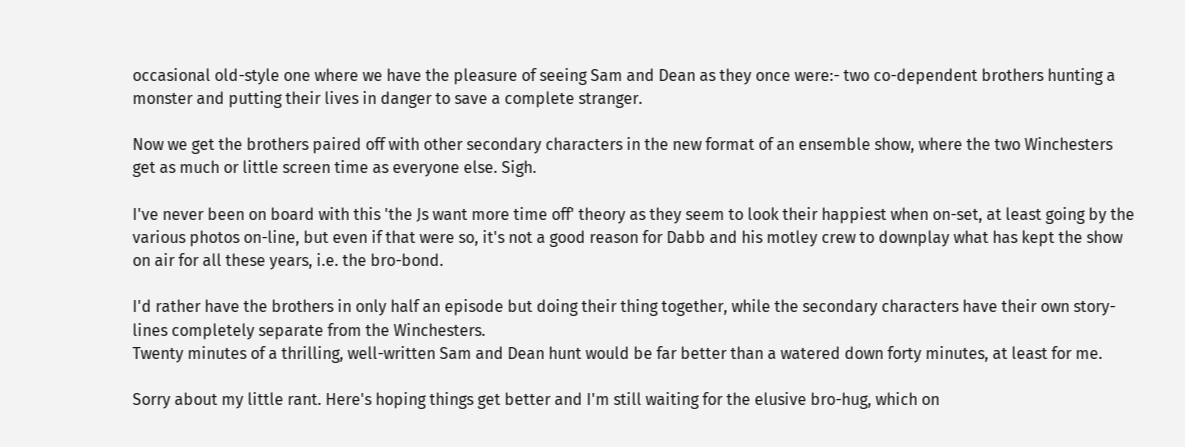occasional old-style one where we have the pleasure of seeing Sam and Dean as they once were:- two co-dependent brothers hunting a monster and putting their lives in danger to save a complete stranger.

Now we get the brothers paired off with other secondary characters in the new format of an ensemble show, where the two Winchesters get as much or little screen time as everyone else. Sigh.

I've never been on board with this 'the Js want more time off' theory as they seem to look their happiest when on-set, at least going by the various photos on-line, but even if that were so, it's not a good reason for Dabb and his motley crew to downplay what has kept the show on air for all these years, i.e. the bro-bond.

I'd rather have the brothers in only half an episode but doing their thing together, while the secondary characters have their own story-lines completely separate from the Winchesters.
Twenty minutes of a thrilling, well-written Sam and Dean hunt would be far better than a watered down forty minutes, at least for me.

Sorry about my little rant. Here's hoping things get better and I'm still waiting for the elusive bro-hug, which on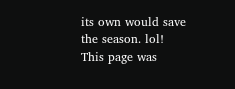its own would save the season. lol!
This page was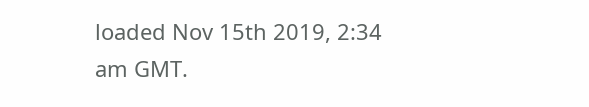loaded Nov 15th 2019, 2:34 am GMT.